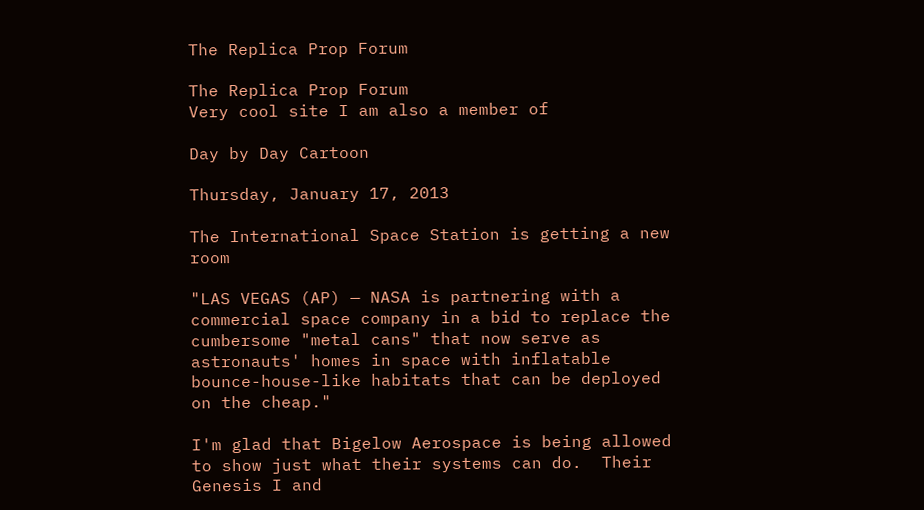The Replica Prop Forum

The Replica Prop Forum
Very cool site I am also a member of

Day by Day Cartoon

Thursday, January 17, 2013

The International Space Station is getting a new room

"LAS VEGAS (AP) — NASA is partnering with a commercial space company in a bid to replace the cumbersome "metal cans" that now serve as astronauts' homes in space with inflatable bounce-house-like habitats that can be deployed on the cheap."

I'm glad that Bigelow Aerospace is being allowed to show just what their systems can do.  Their Genesis I and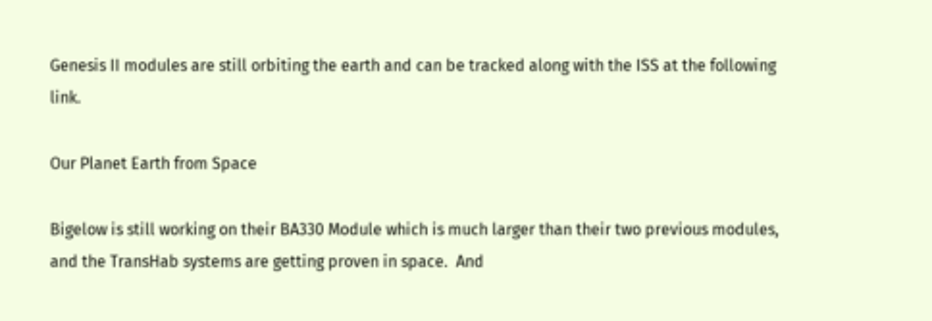Genesis II modules are still orbiting the earth and can be tracked along with the ISS at the following link.

Our Planet Earth from Space

Bigelow is still working on their BA330 Module which is much larger than their two previous modules, and the TransHab systems are getting proven in space.  And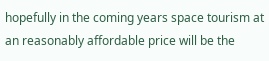hopefully in the coming years space tourism at an reasonably affordable price will be the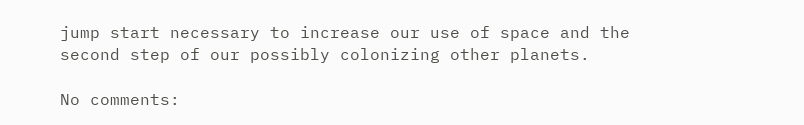jump start necessary to increase our use of space and the second step of our possibly colonizing other planets.

No comments: